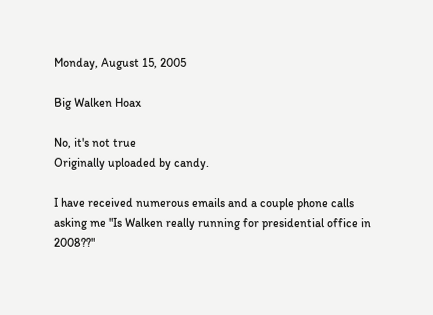Monday, August 15, 2005

Big Walken Hoax

No, it's not true
Originally uploaded by candy.

I have received numerous emails and a couple phone calls asking me "Is Walken really running for presidential office in 2008??"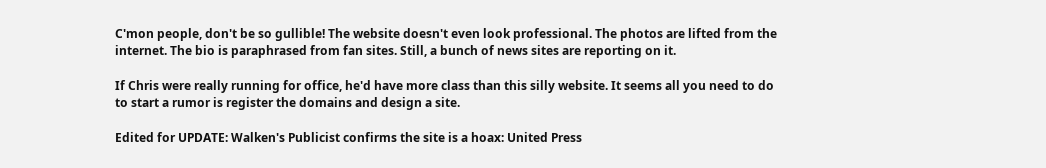C'mon people, don't be so gullible! The website doesn't even look professional. The photos are lifted from the internet. The bio is paraphrased from fan sites. Still, a bunch of news sites are reporting on it.

If Chris were really running for office, he'd have more class than this silly website. It seems all you need to do to start a rumor is register the domains and design a site.

Edited for UPDATE: Walken's Publicist confirms the site is a hoax: United Press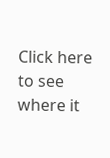Click here to see where it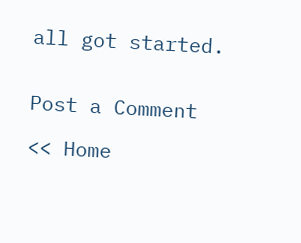all got started.


Post a Comment

<< Home